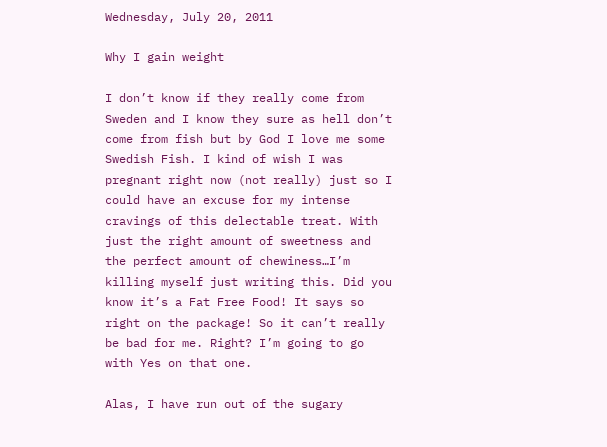Wednesday, July 20, 2011

Why I gain weight

I don’t know if they really come from Sweden and I know they sure as hell don’t come from fish but by God I love me some Swedish Fish. I kind of wish I was pregnant right now (not really) just so I could have an excuse for my intense cravings of this delectable treat. With just the right amount of sweetness and the perfect amount of chewiness…I’m killing myself just writing this. Did you know it’s a Fat Free Food! It says so right on the package! So it can’t really be bad for me. Right? I’m going to go with Yes on that one.

Alas, I have run out of the sugary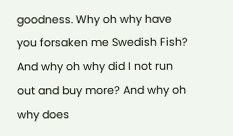goodness. Why oh why have you forsaken me Swedish Fish? And why oh why did I not run out and buy more? And why oh why does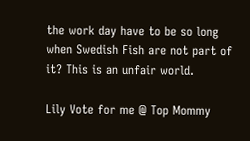the work day have to be so long when Swedish Fish are not part of it? This is an unfair world.

Lily Vote for me @ Top Mommy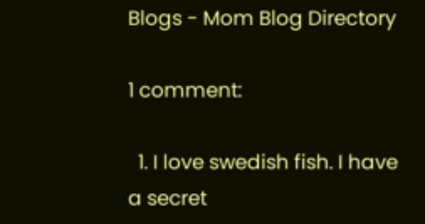Blogs - Mom Blog Directory

1 comment:

  1. I love swedish fish. I have a secret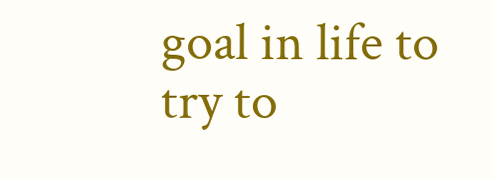goal in life to try to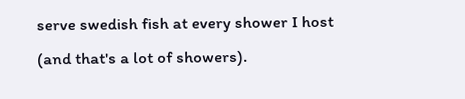serve swedish fish at every shower I host (and that's a lot of showers).